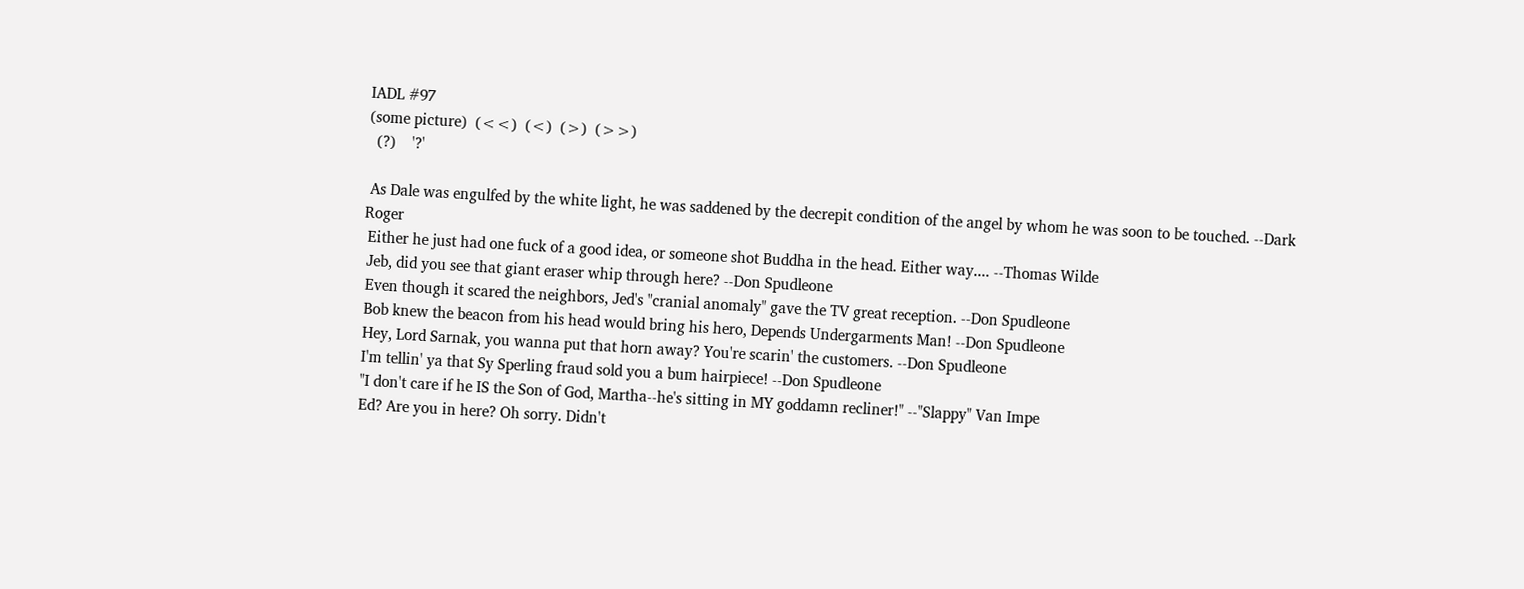IADL #97
(some picture)  (<<)  (<)  (>)  (>>)
  (?)    '?'

 As Dale was engulfed by the white light, he was saddened by the decrepit condition of the angel by whom he was soon to be touched. --Dark Roger
 Either he just had one fuck of a good idea, or someone shot Buddha in the head. Either way.... --Thomas Wilde
 Jeb, did you see that giant eraser whip through here? --Don Spudleone
 Even though it scared the neighbors, Jed's "cranial anomaly" gave the TV great reception. --Don Spudleone
 Bob knew the beacon from his head would bring his hero, Depends Undergarments Man! --Don Spudleone
 Hey, Lord Sarnak, you wanna put that horn away? You're scarin' the customers. --Don Spudleone
 I'm tellin' ya that Sy Sperling fraud sold you a bum hairpiece! --Don Spudleone
 "I don't care if he IS the Son of God, Martha--he's sitting in MY goddamn recliner!" --"Slappy" Van Impe
 Ed? Are you in here? Oh sorry. Didn't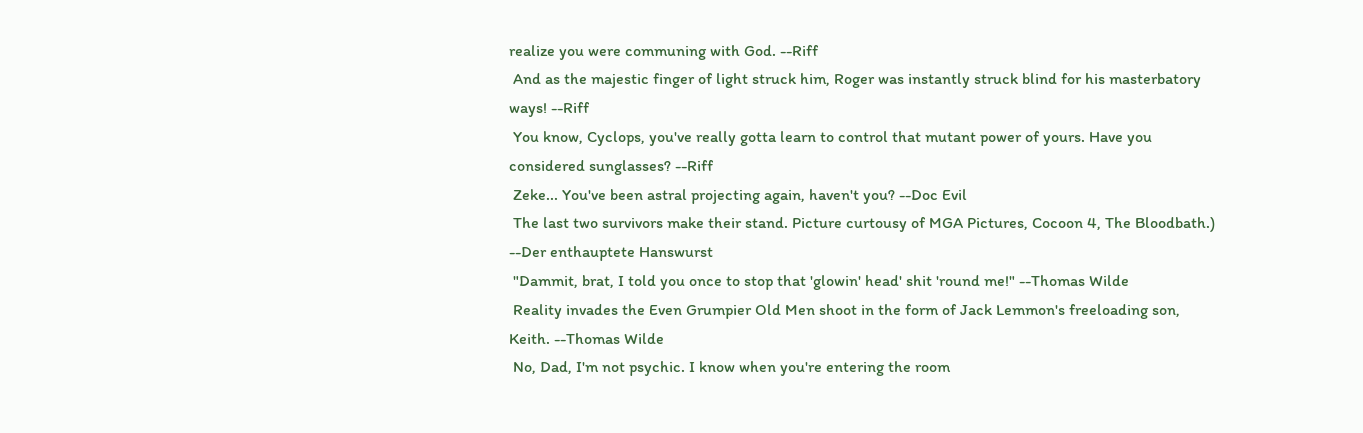realize you were communing with God. --Riff
 And as the majestic finger of light struck him, Roger was instantly struck blind for his masterbatory ways! --Riff
 You know, Cyclops, you've really gotta learn to control that mutant power of yours. Have you considered sunglasses? --Riff
 Zeke... You've been astral projecting again, haven't you? --Doc Evil
 The last two survivors make their stand. Picture curtousy of MGA Pictures, Cocoon 4, The Bloodbath.) --Der enthauptete Hanswurst
 "Dammit, brat, I told you once to stop that 'glowin' head' shit 'round me!" --Thomas Wilde
 Reality invades the Even Grumpier Old Men shoot in the form of Jack Lemmon's freeloading son, Keith. --Thomas Wilde
 No, Dad, I'm not psychic. I know when you're entering the room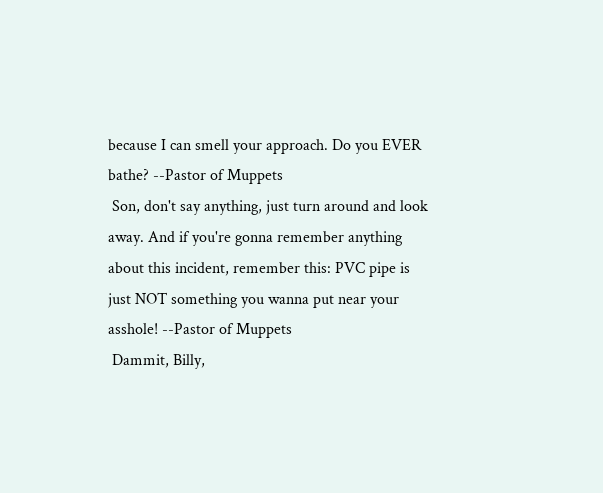because I can smell your approach. Do you EVER bathe? --Pastor of Muppets
 Son, don't say anything, just turn around and look away. And if you're gonna remember anything about this incident, remember this: PVC pipe is just NOT something you wanna put near your asshole! --Pastor of Muppets
 Dammit, Billy,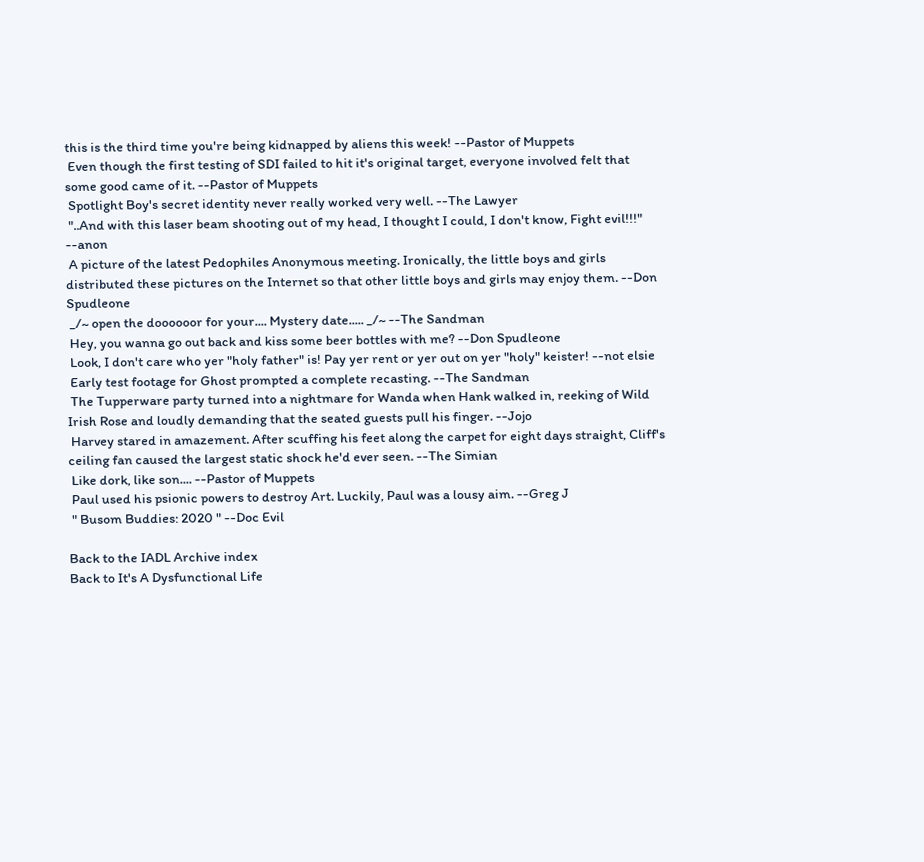this is the third time you're being kidnapped by aliens this week! --Pastor of Muppets
 Even though the first testing of SDI failed to hit it's original target, everyone involved felt that some good came of it. --Pastor of Muppets
 Spotlight Boy's secret identity never really worked very well. --The Lawyer
 "..And with this laser beam shooting out of my head, I thought I could, I don't know, Fight evil!!!" --anon
 A picture of the latest Pedophiles Anonymous meeting. Ironically, the little boys and girls distributed these pictures on the Internet so that other little boys and girls may enjoy them. --Don Spudleone
 _/~ open the doooooor for your.... Mystery date..... _/~ --The Sandman
 Hey, you wanna go out back and kiss some beer bottles with me? --Don Spudleone
 Look, I don't care who yer "holy father" is! Pay yer rent or yer out on yer "holy" keister! --not elsie
 Early test footage for Ghost prompted a complete recasting. --The Sandman
 The Tupperware party turned into a nightmare for Wanda when Hank walked in, reeking of Wild Irish Rose and loudly demanding that the seated guests pull his finger. --Jojo
 Harvey stared in amazement. After scuffing his feet along the carpet for eight days straight, Cliff's ceiling fan caused the largest static shock he'd ever seen. --The Simian
 Like dork, like son.... --Pastor of Muppets
 Paul used his psionic powers to destroy Art. Luckily, Paul was a lousy aim. --Greg J
 " Busom Buddies: 2020 " --Doc Evil

Back to the IADL Archive index
Back to It's A Dysfunctional Life